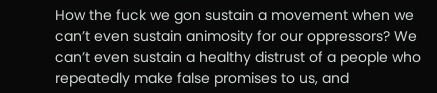How the fuck we gon sustain a movement when we can’t even sustain animosity for our oppressors? We can’t even sustain a healthy distrust of a people who repeatedly make false promises to us, and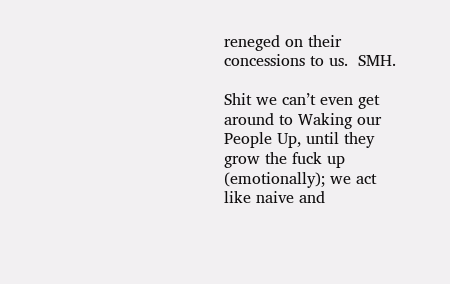reneged on their concessions to us.  SMH.

Shit we can’t even get around to Waking our People Up, until they grow the fuck up (emotionally); we act like naive and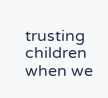trusting children when we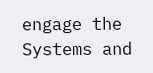engage the Systems and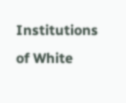Institutions of White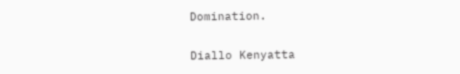Domination.

Diallo Kenyatta